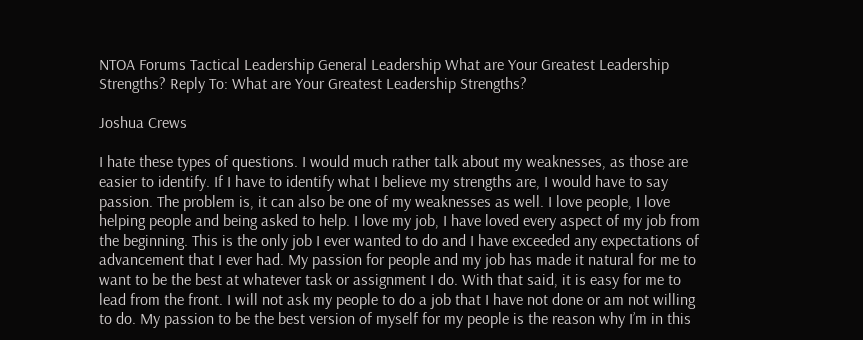NTOA Forums Tactical Leadership General Leadership What are Your Greatest Leadership Strengths? Reply To: What are Your Greatest Leadership Strengths?

Joshua Crews

I hate these types of questions. I would much rather talk about my weaknesses, as those are easier to identify. If I have to identify what I believe my strengths are, I would have to say passion. The problem is, it can also be one of my weaknesses as well. I love people, I love helping people and being asked to help. I love my job, I have loved every aspect of my job from the beginning. This is the only job I ever wanted to do and I have exceeded any expectations of advancement that I ever had. My passion for people and my job has made it natural for me to want to be the best at whatever task or assignment I do. With that said, it is easy for me to lead from the front. I will not ask my people to do a job that I have not done or am not willing to do. My passion to be the best version of myself for my people is the reason why I’m in this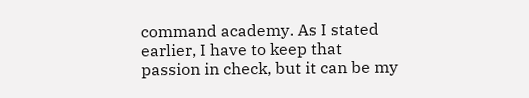command academy. As I stated earlier, I have to keep that passion in check, but it can be my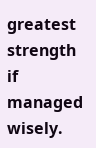greatest strength if managed wisely.